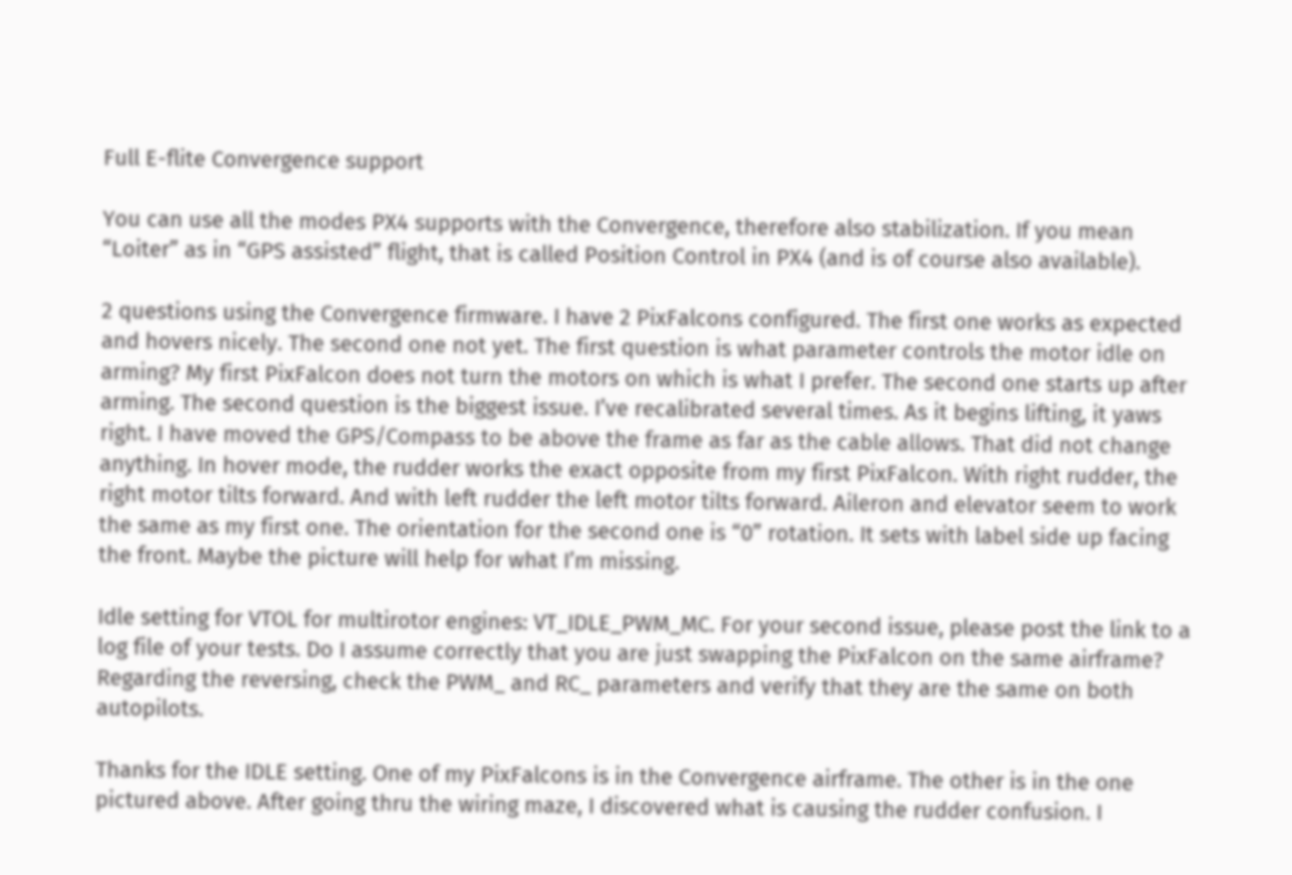Full E-flite Convergence support

You can use all the modes PX4 supports with the Convergence, therefore also stabilization. If you mean “Loiter” as in “GPS assisted” flight, that is called Position Control in PX4 (and is of course also available).

2 questions using the Convergence firmware. I have 2 PixFalcons configured. The first one works as expected and hovers nicely. The second one not yet. The first question is what parameter controls the motor idle on arming? My first PixFalcon does not turn the motors on which is what I prefer. The second one starts up after arming. The second question is the biggest issue. I’ve recalibrated several times. As it begins lifting, it yaws right. I have moved the GPS/Compass to be above the frame as far as the cable allows. That did not change anything. In hover mode, the rudder works the exact opposite from my first PixFalcon. With right rudder, the right motor tilts forward. And with left rudder the left motor tilts forward. Aileron and elevator seem to work the same as my first one. The orientation for the second one is “0” rotation. It sets with label side up facing the front. Maybe the picture will help for what I’m missing.

Idle setting for VTOL for multirotor engines: VT_IDLE_PWM_MC. For your second issue, please post the link to a log file of your tests. Do I assume correctly that you are just swapping the PixFalcon on the same airframe? Regarding the reversing, check the PWM_ and RC_ parameters and verify that they are the same on both autopilots.

Thanks for the IDLE setting. One of my PixFalcons is in the Convergence airframe. The other is in the one pictured above. After going thru the wiring maze, I discovered what is causing the rudder confusion. I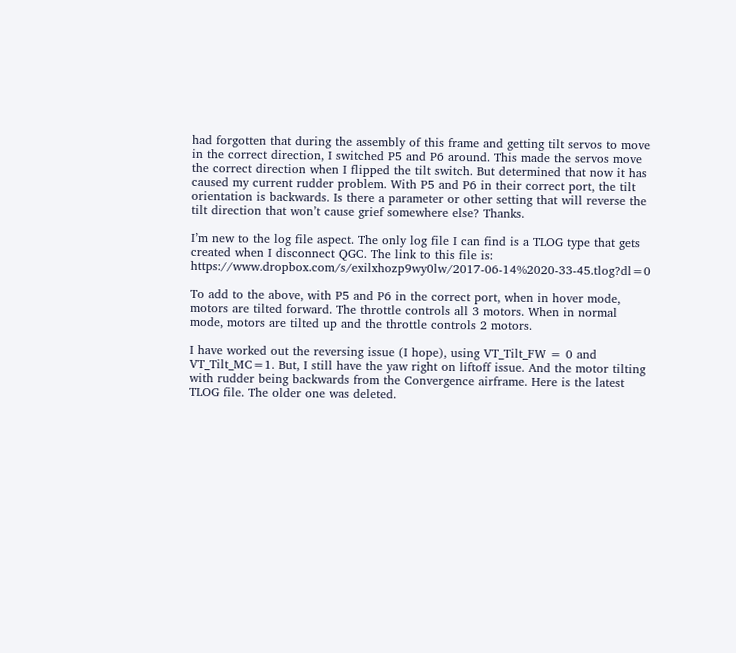had forgotten that during the assembly of this frame and getting tilt servos to move in the correct direction, I switched P5 and P6 around. This made the servos move the correct direction when I flipped the tilt switch. But determined that now it has caused my current rudder problem. With P5 and P6 in their correct port, the tilt orientation is backwards. Is there a parameter or other setting that will reverse the tilt direction that won’t cause grief somewhere else? Thanks.

I’m new to the log file aspect. The only log file I can find is a TLOG type that gets created when I disconnect QGC. The link to this file is: https://www.dropbox.com/s/exilxhozp9wy0lw/2017-06-14%2020-33-45.tlog?dl=0

To add to the above, with P5 and P6 in the correct port, when in hover mode, motors are tilted forward. The throttle controls all 3 motors. When in normal mode, motors are tilted up and the throttle controls 2 motors.

I have worked out the reversing issue (I hope), using VT_Tilt_FW = 0 and VT_Tilt_MC=1. But, I still have the yaw right on liftoff issue. And the motor tilting with rudder being backwards from the Convergence airframe. Here is the latest TLOG file. The older one was deleted.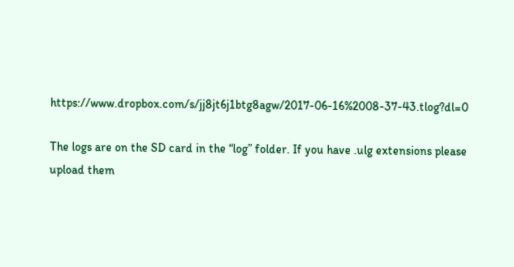https://www.dropbox.com/s/jj8jt6j1btg8agw/2017-06-16%2008-37-43.tlog?dl=0

The logs are on the SD card in the “log” folder. If you have .ulg extensions please upload them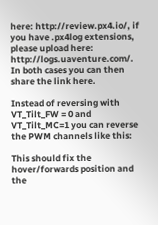here: http://review.px4.io/, if you have .px4log extensions, please upload here: http://logs.uaventure.com/.
In both cases you can then share the link here.

Instead of reversing with VT_Tilt_FW = 0 and VT_Tilt_MC=1 you can reverse the PWM channels like this:

This should fix the hover/forwards position and the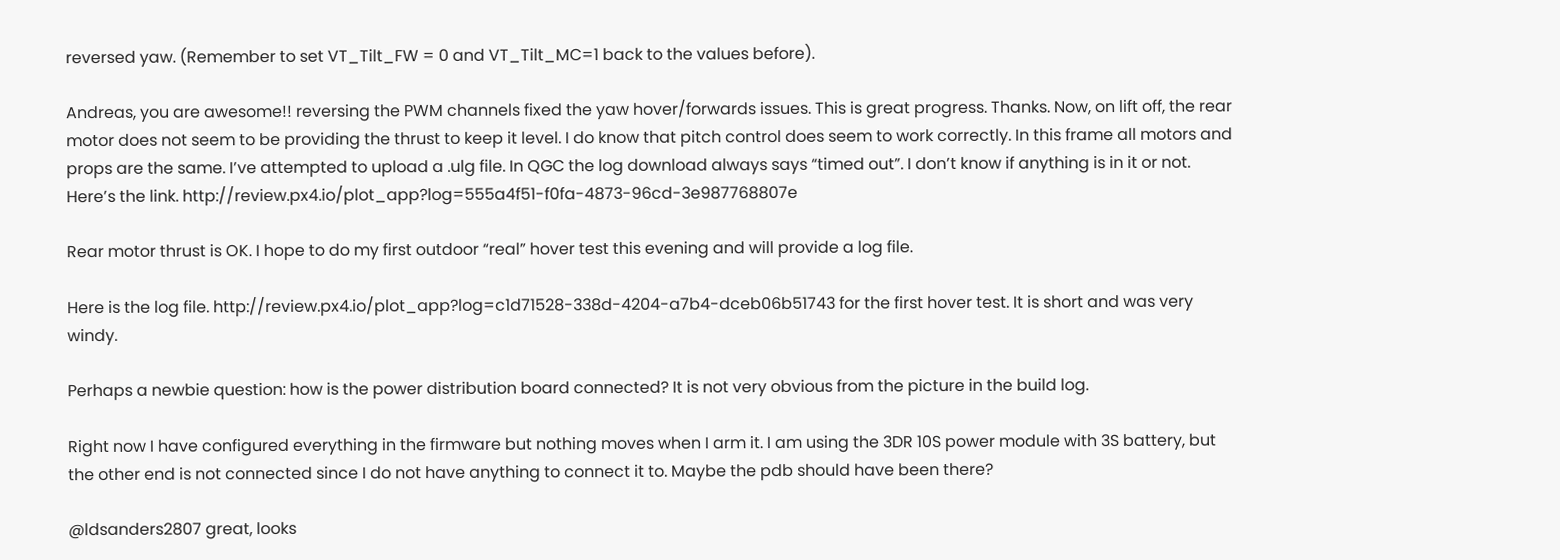reversed yaw. (Remember to set VT_Tilt_FW = 0 and VT_Tilt_MC=1 back to the values before).

Andreas, you are awesome!! reversing the PWM channels fixed the yaw hover/forwards issues. This is great progress. Thanks. Now, on lift off, the rear motor does not seem to be providing the thrust to keep it level. I do know that pitch control does seem to work correctly. In this frame all motors and props are the same. I’ve attempted to upload a .ulg file. In QGC the log download always says “timed out”. I don’t know if anything is in it or not. Here’s the link. http://review.px4.io/plot_app?log=555a4f51-f0fa-4873-96cd-3e987768807e

Rear motor thrust is OK. I hope to do my first outdoor “real” hover test this evening and will provide a log file.

Here is the log file. http://review.px4.io/plot_app?log=c1d71528-338d-4204-a7b4-dceb06b51743 for the first hover test. It is short and was very windy.

Perhaps a newbie question: how is the power distribution board connected? It is not very obvious from the picture in the build log.

Right now I have configured everything in the firmware but nothing moves when I arm it. I am using the 3DR 10S power module with 3S battery, but the other end is not connected since I do not have anything to connect it to. Maybe the pdb should have been there?

@ldsanders2807 great, looks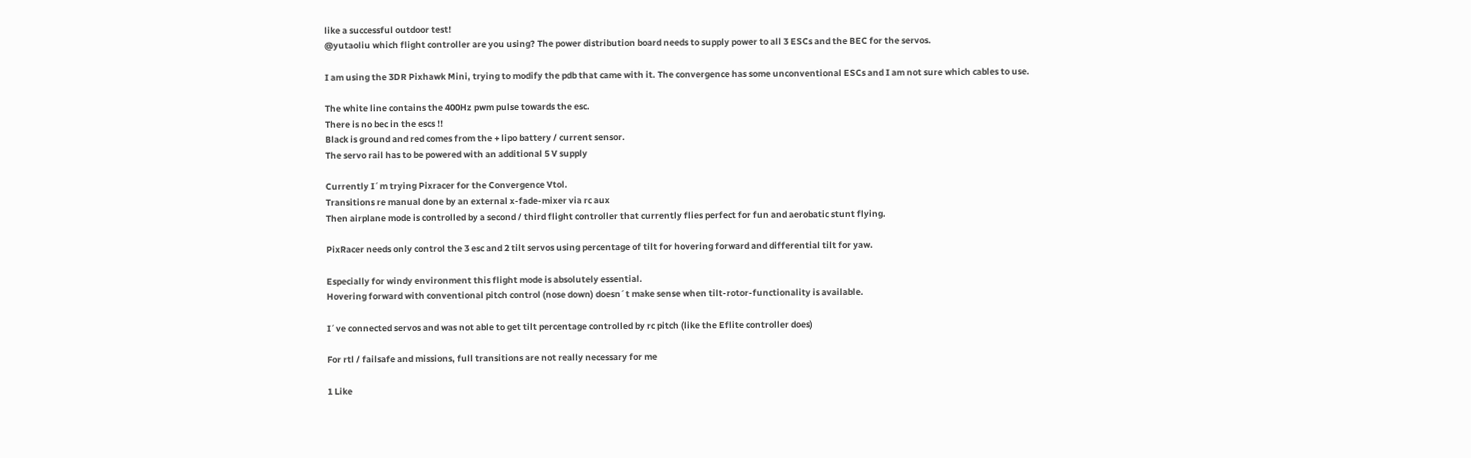like a successful outdoor test!
@yutaoliu which flight controller are you using? The power distribution board needs to supply power to all 3 ESCs and the BEC for the servos.

I am using the 3DR Pixhawk Mini, trying to modify the pdb that came with it. The convergence has some unconventional ESCs and I am not sure which cables to use.

The white line contains the 400Hz pwm pulse towards the esc.
There is no bec in the escs !!
Black is ground and red comes from the + lipo battery / current sensor.
The servo rail has to be powered with an additional 5 V supply

Currently I´m trying Pixracer for the Convergence Vtol.
Transitions re manual done by an external x-fade-mixer via rc aux
Then airplane mode is controlled by a second / third flight controller that currently flies perfect for fun and aerobatic stunt flying.

PixRacer needs only control the 3 esc and 2 tilt servos using percentage of tilt for hovering forward and differential tilt for yaw.

Especially for windy environment this flight mode is absolutely essential.
Hovering forward with conventional pitch control (nose down) doesn´t make sense when tilt-rotor-functionality is available.

I´ve connected servos and was not able to get tilt percentage controlled by rc pitch (like the Eflite controller does)

For rtl / failsafe and missions, full transitions are not really necessary for me

1 Like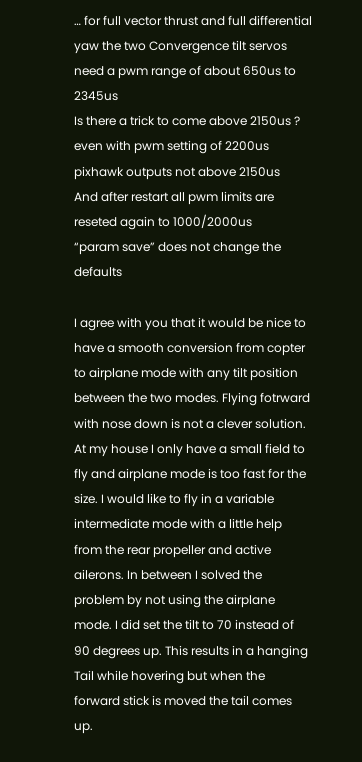… for full vector thrust and full differential yaw the two Convergence tilt servos need a pwm range of about 650us to 2345us
Is there a trick to come above 2150us ?
even with pwm setting of 2200us pixhawk outputs not above 2150us
And after restart all pwm limits are reseted again to 1000/2000us
“param save” does not change the defaults

I agree with you that it would be nice to have a smooth conversion from copter to airplane mode with any tilt position between the two modes. Flying fotrward with nose down is not a clever solution. At my house I only have a small field to fly and airplane mode is too fast for the size. I would like to fly in a variable intermediate mode with a little help from the rear propeller and active ailerons. In between I solved the problem by not using the airplane mode. I did set the tilt to 70 instead of 90 degrees up. This results in a hanging Tail while hovering but when the forward stick is moved the tail comes up.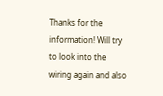Thanks for the information! Will try to look into the wiring again and also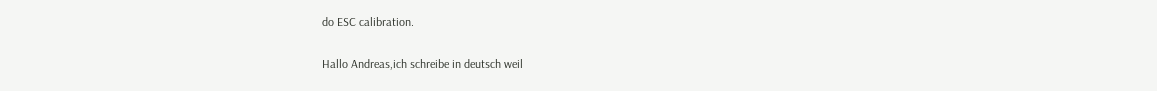do ESC calibration.

Hallo Andreas,ich schreibe in deutsch weil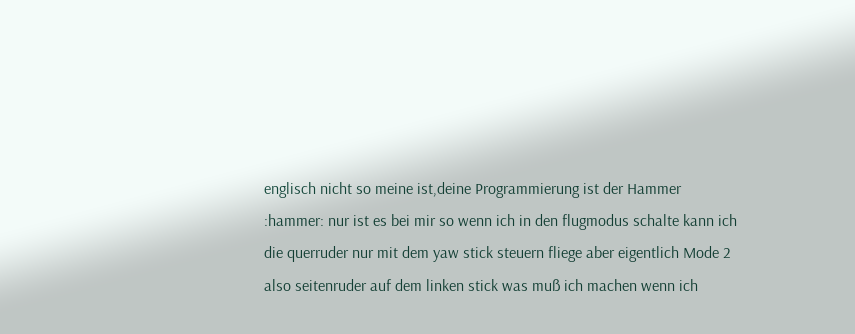englisch nicht so meine ist,deine Programmierung ist der Hammer :hammer: nur ist es bei mir so wenn ich in den flugmodus schalte kann ich die querruder nur mit dem yaw stick steuern fliege aber eigentlich Mode 2 also seitenruder auf dem linken stick was muß ich machen wenn ich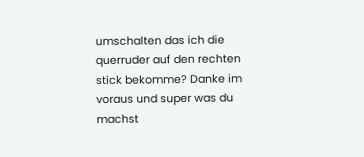umschalten das ich die querruder auf den rechten stick bekomme? Danke im voraus und super was du machst